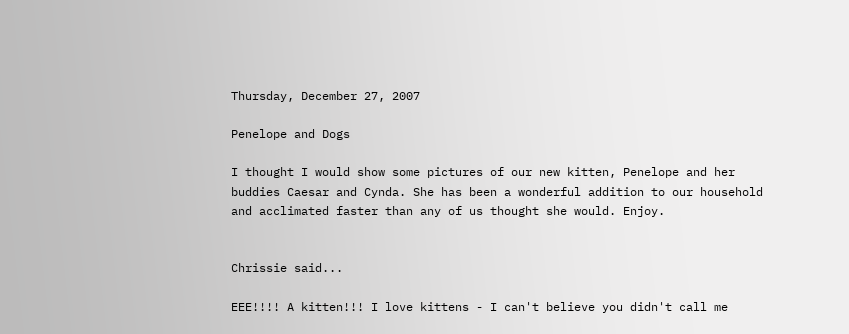Thursday, December 27, 2007

Penelope and Dogs

I thought I would show some pictures of our new kitten, Penelope and her buddies Caesar and Cynda. She has been a wonderful addition to our household and acclimated faster than any of us thought she would. Enjoy.


Chrissie said...

EEE!!!! A kitten!!! I love kittens - I can't believe you didn't call me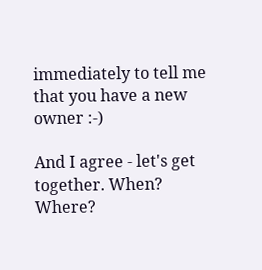immediately to tell me that you have a new owner :-)

And I agree - let's get together. When? Where?